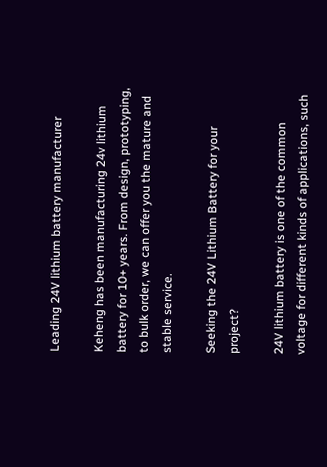Leading 24V lithium battery manufacturer

Keheng has been manufacturing 24v lithium battery for 10+ years. From design, prototyping, to bulk order, we can offer you the mature and stable service.

Seeking the 24V Lithium Battery for your project?

24V lithium battery is one of the common voltage for different kinds of applications, such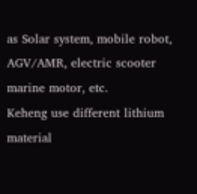as Solar system, mobile robot, AGV/AMR, electric scooter marine motor, etc.
Keheng use different lithium material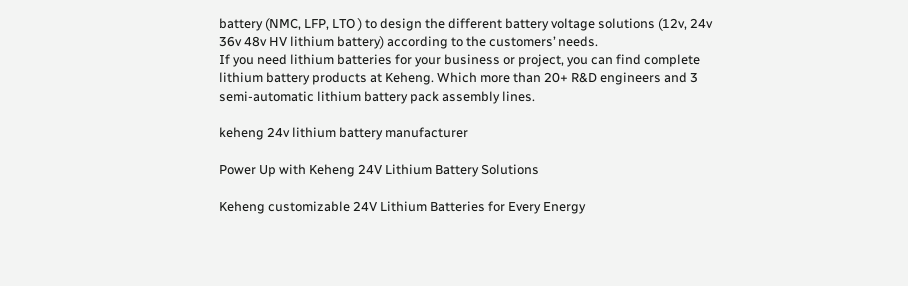battery (NMC, LFP, LTO ) to design the different battery voltage solutions (12v, 24v 36v 48v HV lithium battery) according to the customers’ needs.
If you need lithium batteries for your business or project, you can find complete lithium battery products at Keheng. Which more than 20+ R&D engineers and 3 semi-automatic lithium battery pack assembly lines.

keheng 24v lithium battery manufacturer

Power Up with Keheng 24V Lithium Battery Solutions

Keheng customizable 24V Lithium Batteries for Every Energy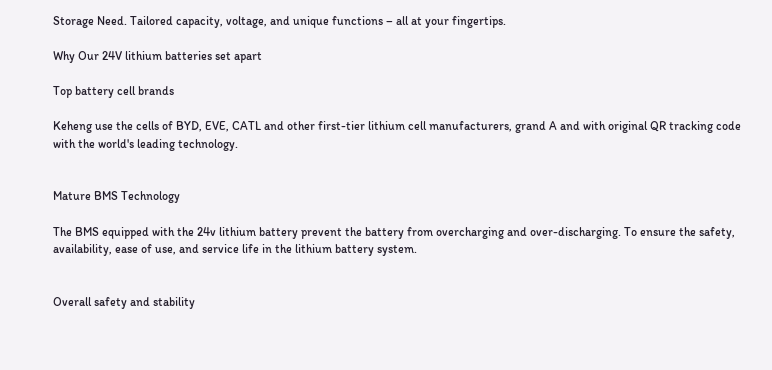Storage Need. Tailored capacity, voltage, and unique functions – all at your fingertips.

Why Our 24V lithium batteries set apart

Top battery cell brands

Keheng use the cells of BYD, EVE, CATL and other first-tier lithium cell manufacturers, grand A and with original QR tracking code with the world's leading technology.


Mature BMS Technology

The BMS equipped with the 24v lithium battery prevent the battery from overcharging and over-discharging. To ensure the safety, availability, ease of use, and service life in the lithium battery system.


Overall safety and stability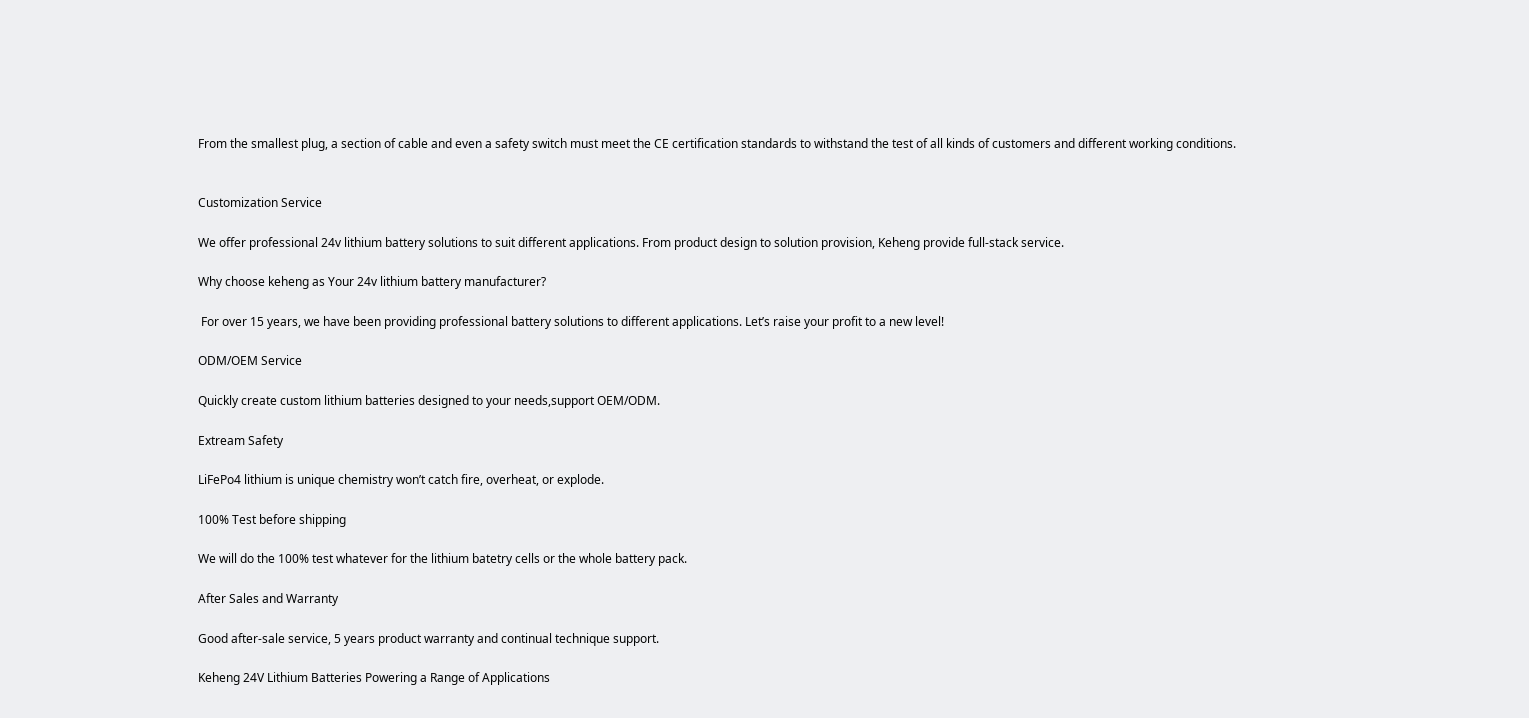From the smallest plug, a section of cable and even a safety switch must meet the CE certification standards to withstand the test of all kinds of customers and different working conditions.


Customization Service

We offer professional 24v lithium battery solutions to suit different applications. From product design to solution provision, Keheng provide full-stack service.

Why choose keheng as Your 24v lithium battery manufacturer?

 For over 15 years, we have been providing professional battery solutions to different applications. Let’s raise your profit to a new level!

ODM/OEM Service

Quickly create custom lithium batteries designed to your needs,support OEM/ODM.

Extream Safety

LiFePo4 lithium is unique chemistry won’t catch fire, overheat, or explode.

100% Test before shipping

We will do the 100% test whatever for the lithium batetry cells or the whole battery pack.

After Sales and Warranty

Good after-sale service, 5 years product warranty and continual technique support.

Keheng 24V Lithium Batteries Powering a Range of Applications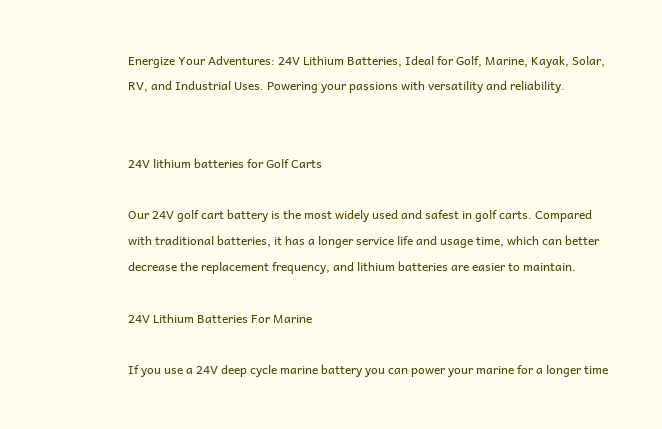Energize Your Adventures: 24V Lithium Batteries, Ideal for Golf, Marine, Kayak, Solar, RV, and Industrial Uses. Powering your passions with versatility and reliability.


24V lithium batteries for Golf Carts

Our 24V golf cart battery is the most widely used and safest in golf carts. Compared with traditional batteries, it has a longer service life and usage time, which can better decrease the replacement frequency, and lithium batteries are easier to maintain.

24V Lithium Batteries For Marine

If you use a 24V deep cycle marine battery you can power your marine for a longer time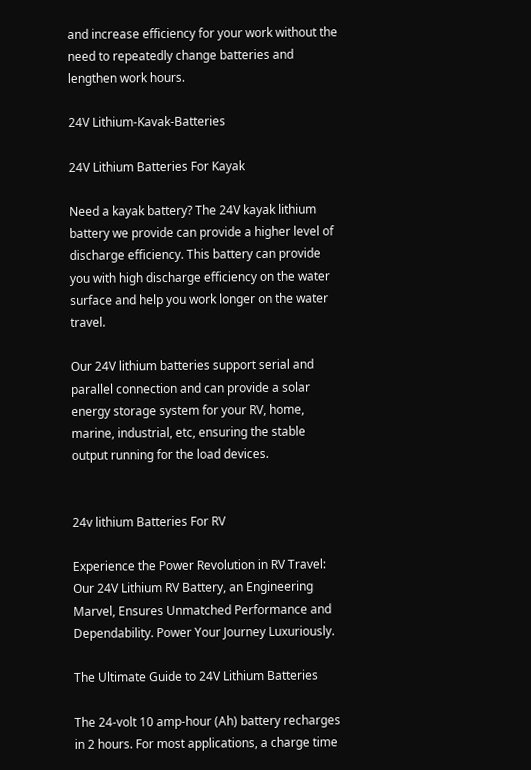and increase efficiency for your work without the need to repeatedly change batteries and lengthen work hours.

24V Lithium-Kavak-Batteries

24V Lithium Batteries For Kayak

Need a kayak battery? The 24V kayak lithium battery we provide can provide a higher level of discharge efficiency. This battery can provide you with high discharge efficiency on the water surface and help you work longer on the water travel.

Our 24V lithium batteries support serial and parallel connection and can provide a solar energy storage system for your RV, home, marine, industrial, etc, ensuring the stable output running for the load devices.


24v lithium Batteries For RV

Experience the Power Revolution in RV Travel: Our 24V Lithium RV Battery, an Engineering Marvel, Ensures Unmatched Performance and Dependability. Power Your Journey Luxuriously.

The Ultimate Guide to 24V Lithium Batteries

The 24-volt 10 amp-hour (Ah) battery recharges in 2 hours. For most applications, a charge time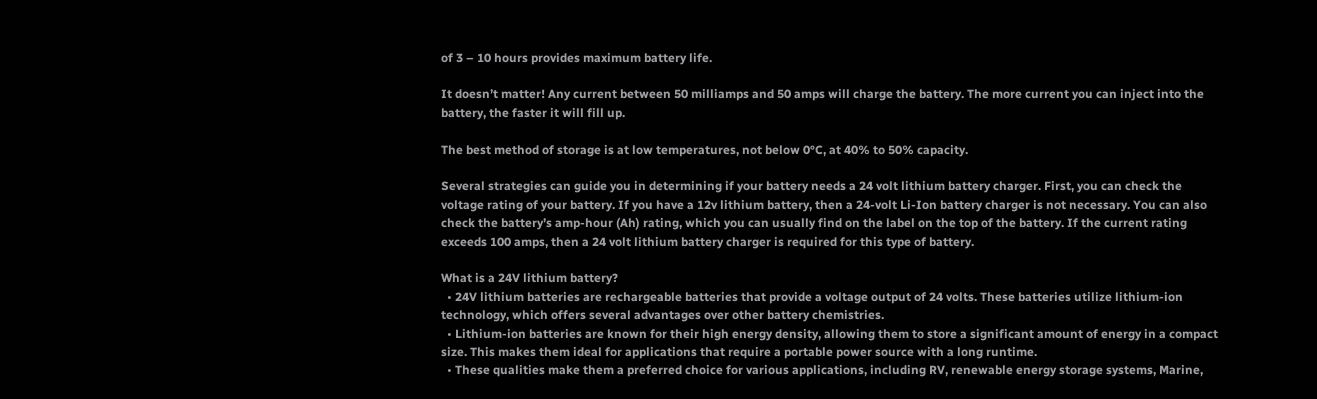of 3 – 10 hours provides maximum battery life.

It doesn’t matter! Any current between 50 milliamps and 50 amps will charge the battery. The more current you can inject into the battery, the faster it will fill up.

The best method of storage is at low temperatures, not below 0°C, at 40% to 50% capacity.

Several strategies can guide you in determining if your battery needs a 24 volt lithium battery charger. First, you can check the voltage rating of your battery. If you have a 12v lithium battery, then a 24-volt Li-Ion battery charger is not necessary. You can also check the battery’s amp-hour (Ah) rating, which you can usually find on the label on the top of the battery. If the current rating exceeds 100 amps, then a 24 volt lithium battery charger is required for this type of battery.

What is a 24V lithium battery?
  • 24V lithium batteries are rechargeable batteries that provide a voltage output of 24 volts. These batteries utilize lithium-ion technology, which offers several advantages over other battery chemistries.
  • Lithium-ion batteries are known for their high energy density, allowing them to store a significant amount of energy in a compact size. This makes them ideal for applications that require a portable power source with a long runtime.
  • These qualities make them a preferred choice for various applications, including RV, renewable energy storage systems, Marine,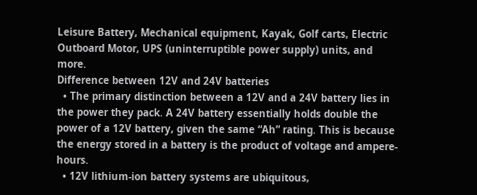Leisure Battery, Mechanical equipment, Kayak, Golf carts, Electric Outboard Motor, UPS (uninterruptible power supply) units, and more.
Difference between 12V and 24V batteries
  • The primary distinction between a 12V and a 24V battery lies in the power they pack. A 24V battery essentially holds double the power of a 12V battery, given the same “Ah” rating. This is because the energy stored in a battery is the product of voltage and ampere-hours.
  • 12V lithium-ion battery systems are ubiquitous,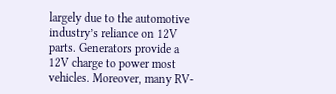largely due to the automotive industry’s reliance on 12V parts. Generators provide a 12V charge to power most vehicles. Moreover, many RV-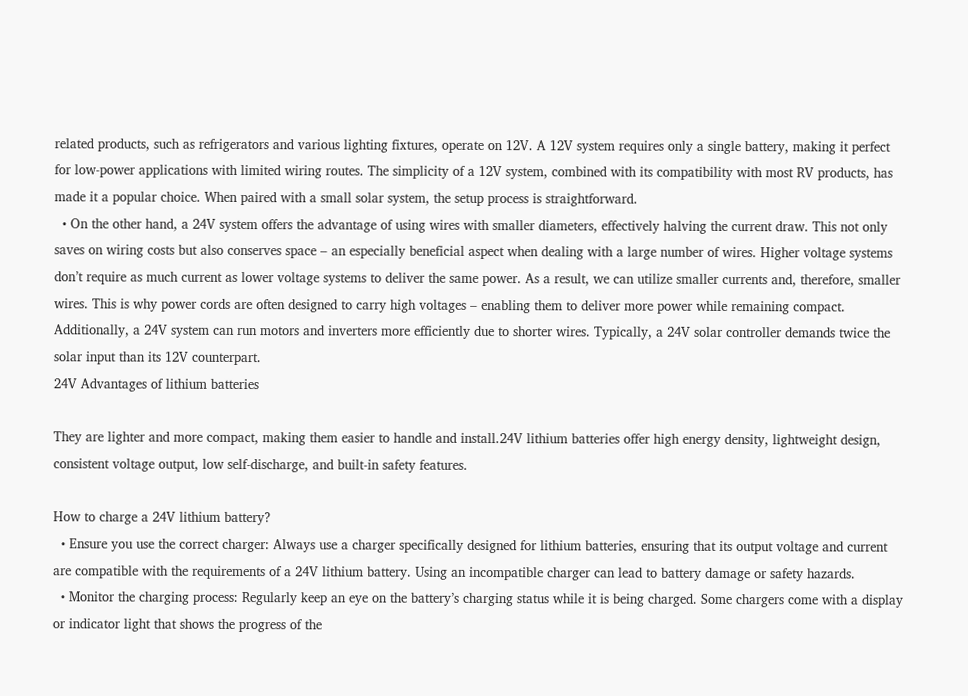related products, such as refrigerators and various lighting fixtures, operate on 12V. A 12V system requires only a single battery, making it perfect for low-power applications with limited wiring routes. The simplicity of a 12V system, combined with its compatibility with most RV products, has made it a popular choice. When paired with a small solar system, the setup process is straightforward.
  • On the other hand, a 24V system offers the advantage of using wires with smaller diameters, effectively halving the current draw. This not only saves on wiring costs but also conserves space – an especially beneficial aspect when dealing with a large number of wires. Higher voltage systems don’t require as much current as lower voltage systems to deliver the same power. As a result, we can utilize smaller currents and, therefore, smaller wires. This is why power cords are often designed to carry high voltages – enabling them to deliver more power while remaining compact. Additionally, a 24V system can run motors and inverters more efficiently due to shorter wires. Typically, a 24V solar controller demands twice the solar input than its 12V counterpart.
24V Advantages of lithium batteries

They are lighter and more compact, making them easier to handle and install.24V lithium batteries offer high energy density, lightweight design, consistent voltage output, low self-discharge, and built-in safety features.

How to charge a 24V lithium battery?
  • Ensure you use the correct charger: Always use a charger specifically designed for lithium batteries, ensuring that its output voltage and current are compatible with the requirements of a 24V lithium battery. Using an incompatible charger can lead to battery damage or safety hazards.
  • Monitor the charging process: Regularly keep an eye on the battery’s charging status while it is being charged. Some chargers come with a display or indicator light that shows the progress of the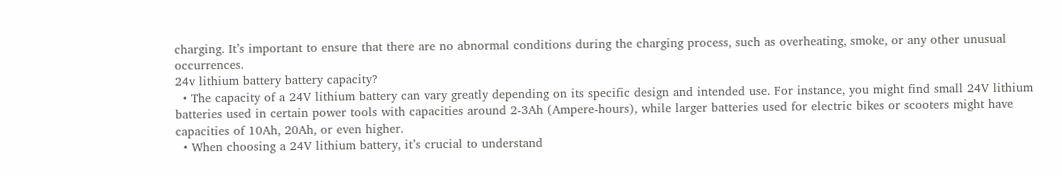charging. It’s important to ensure that there are no abnormal conditions during the charging process, such as overheating, smoke, or any other unusual occurrences.
24v lithium battery battery capacity?
  • The capacity of a 24V lithium battery can vary greatly depending on its specific design and intended use. For instance, you might find small 24V lithium batteries used in certain power tools with capacities around 2-3Ah (Ampere-hours), while larger batteries used for electric bikes or scooters might have capacities of 10Ah, 20Ah, or even higher.
  • When choosing a 24V lithium battery, it’s crucial to understand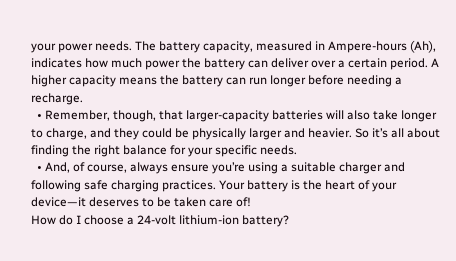your power needs. The battery capacity, measured in Ampere-hours (Ah), indicates how much power the battery can deliver over a certain period. A higher capacity means the battery can run longer before needing a recharge.
  • Remember, though, that larger-capacity batteries will also take longer to charge, and they could be physically larger and heavier. So it’s all about finding the right balance for your specific needs.
  • And, of course, always ensure you’re using a suitable charger and following safe charging practices. Your battery is the heart of your device—it deserves to be taken care of!
How do I choose a 24-volt lithium-ion battery?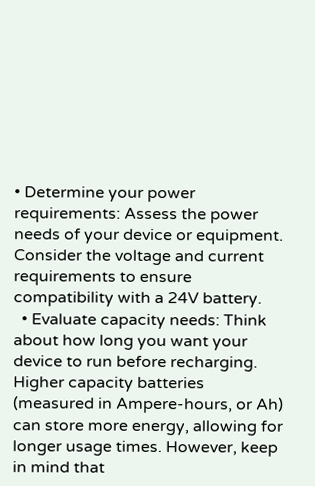• Determine your power requirements: Assess the power needs of your device or equipment. Consider the voltage and current requirements to ensure compatibility with a 24V battery.
  • Evaluate capacity needs: Think about how long you want your device to run before recharging. Higher capacity batteries (measured in Ampere-hours, or Ah) can store more energy, allowing for longer usage times. However, keep in mind that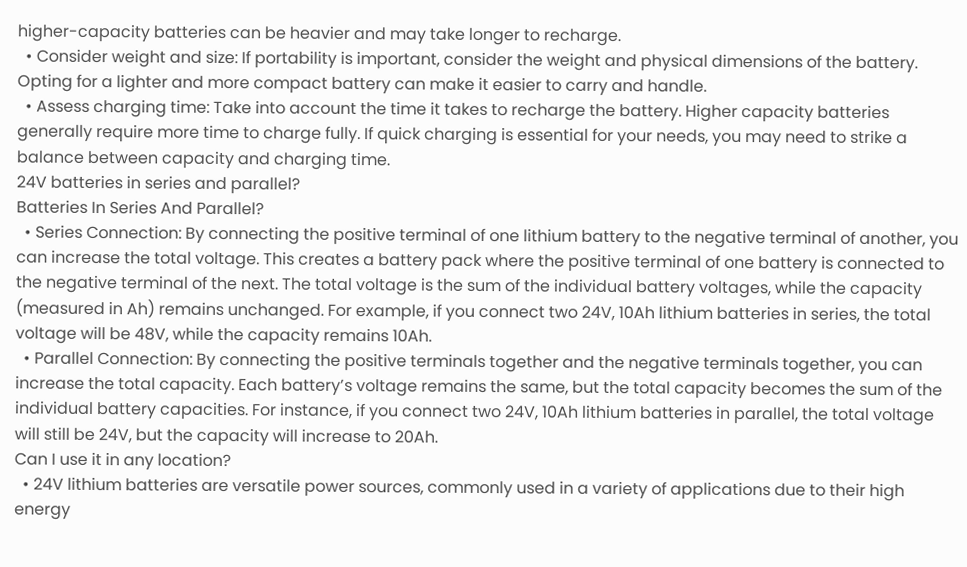higher-capacity batteries can be heavier and may take longer to recharge.
  • Consider weight and size: If portability is important, consider the weight and physical dimensions of the battery. Opting for a lighter and more compact battery can make it easier to carry and handle.
  • Assess charging time: Take into account the time it takes to recharge the battery. Higher capacity batteries generally require more time to charge fully. If quick charging is essential for your needs, you may need to strike a balance between capacity and charging time.
24V batteries in series and parallel?
Batteries In Series And Parallel?
  • Series Connection: By connecting the positive terminal of one lithium battery to the negative terminal of another, you can increase the total voltage. This creates a battery pack where the positive terminal of one battery is connected to the negative terminal of the next. The total voltage is the sum of the individual battery voltages, while the capacity (measured in Ah) remains unchanged. For example, if you connect two 24V, 10Ah lithium batteries in series, the total voltage will be 48V, while the capacity remains 10Ah.
  • Parallel Connection: By connecting the positive terminals together and the negative terminals together, you can increase the total capacity. Each battery’s voltage remains the same, but the total capacity becomes the sum of the individual battery capacities. For instance, if you connect two 24V, 10Ah lithium batteries in parallel, the total voltage will still be 24V, but the capacity will increase to 20Ah.
Can I use it in any location?
  • 24V lithium batteries are versatile power sources, commonly used in a variety of applications due to their high energy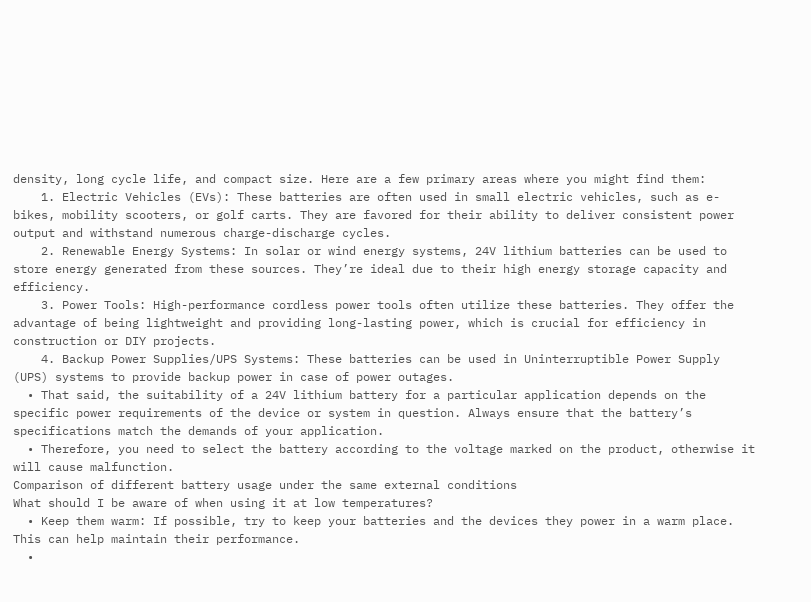density, long cycle life, and compact size. Here are a few primary areas where you might find them:
    1. Electric Vehicles (EVs): These batteries are often used in small electric vehicles, such as e-bikes, mobility scooters, or golf carts. They are favored for their ability to deliver consistent power output and withstand numerous charge-discharge cycles.
    2. Renewable Energy Systems: In solar or wind energy systems, 24V lithium batteries can be used to store energy generated from these sources. They’re ideal due to their high energy storage capacity and efficiency.
    3. Power Tools: High-performance cordless power tools often utilize these batteries. They offer the advantage of being lightweight and providing long-lasting power, which is crucial for efficiency in construction or DIY projects.
    4. Backup Power Supplies/UPS Systems: These batteries can be used in Uninterruptible Power Supply (UPS) systems to provide backup power in case of power outages.
  • That said, the suitability of a 24V lithium battery for a particular application depends on the specific power requirements of the device or system in question. Always ensure that the battery’s specifications match the demands of your application.
  • Therefore, you need to select the battery according to the voltage marked on the product, otherwise it will cause malfunction.
Comparison of different battery usage under the same external conditions
What should I be aware of when using it at low temperatures?
  • Keep them warm: If possible, try to keep your batteries and the devices they power in a warm place. This can help maintain their performance.
  •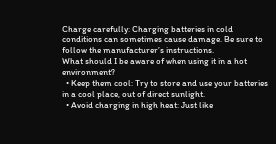Charge carefully: Charging batteries in cold conditions can sometimes cause damage. Be sure to follow the manufacturer’s instructions.
What should I be aware of when using it in a hot environment?
  • Keep them cool: Try to store and use your batteries in a cool place, out of direct sunlight.
  • Avoid charging in high heat: Just like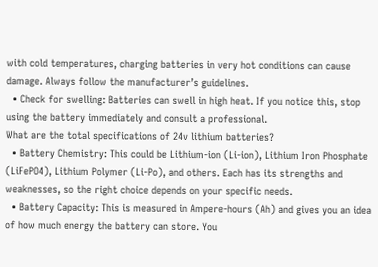with cold temperatures, charging batteries in very hot conditions can cause damage. Always follow the manufacturer’s guidelines.
  • Check for swelling: Batteries can swell in high heat. If you notice this, stop using the battery immediately and consult a professional.
What are the total specifications of 24v lithium batteries?
  • Battery Chemistry: This could be Lithium-ion (Li-ion), Lithium Iron Phosphate (LiFePO4), Lithium Polymer (Li-Po), and others. Each has its strengths and weaknesses, so the right choice depends on your specific needs.
  • Battery Capacity: This is measured in Ampere-hours (Ah) and gives you an idea of how much energy the battery can store. You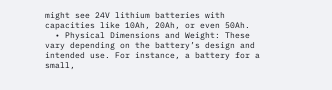might see 24V lithium batteries with capacities like 10Ah, 20Ah, or even 50Ah.
  • Physical Dimensions and Weight: These vary depending on the battery’s design and intended use. For instance, a battery for a small,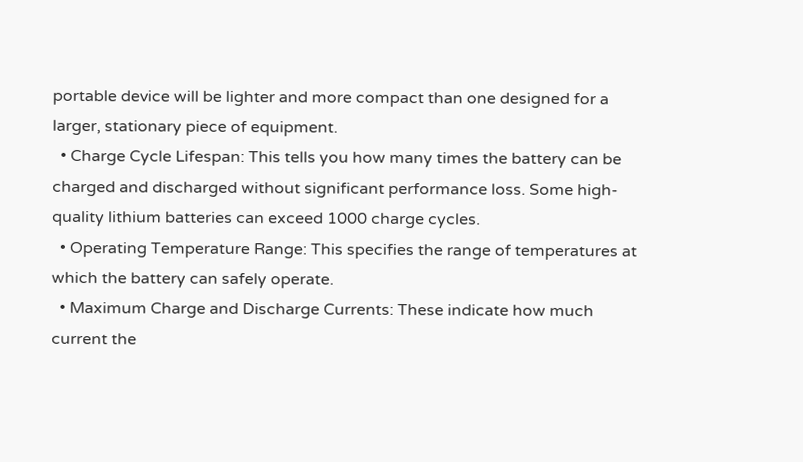portable device will be lighter and more compact than one designed for a larger, stationary piece of equipment.
  • Charge Cycle Lifespan: This tells you how many times the battery can be charged and discharged without significant performance loss. Some high-quality lithium batteries can exceed 1000 charge cycles.
  • Operating Temperature Range: This specifies the range of temperatures at which the battery can safely operate.
  • Maximum Charge and Discharge Currents: These indicate how much current the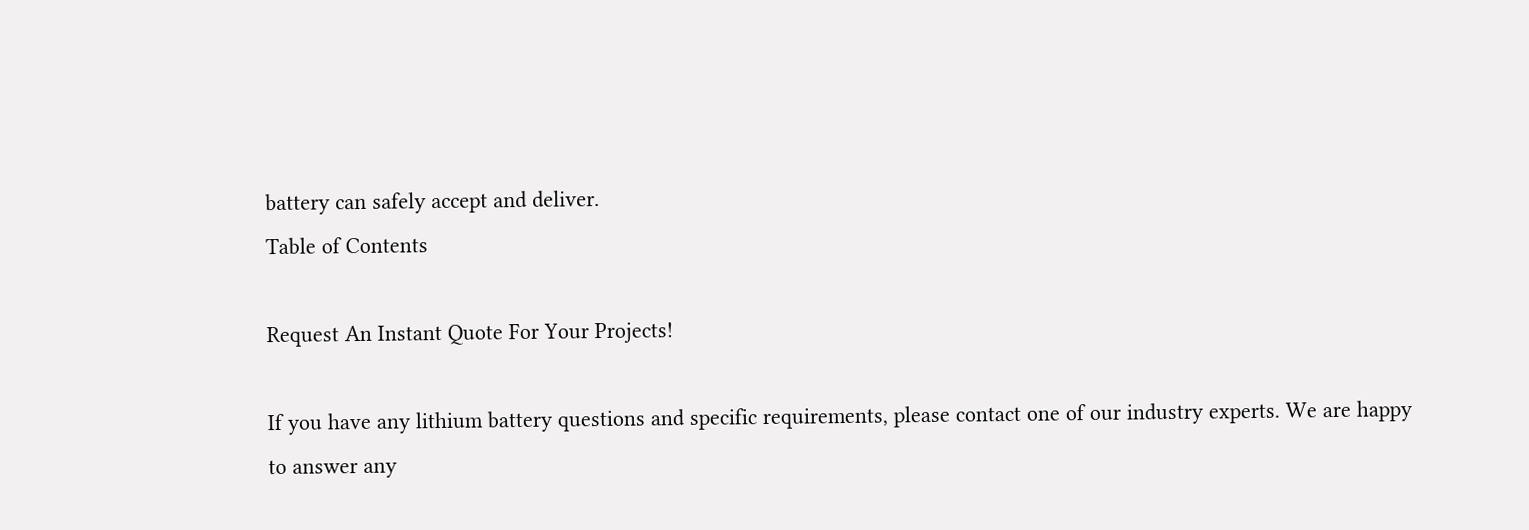battery can safely accept and deliver.
Table of Contents

Request An Instant Quote For Your Projects!

If you have any lithium battery questions and specific requirements, please contact one of our industry experts. We are happy
to answer any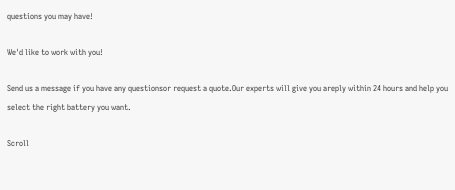questions you may have!

We'd like to work with you!

Send us a message if you have any questionsor request a quote.Our experts will give you areply within 24 hours and help you select the right battery you want.

Scroll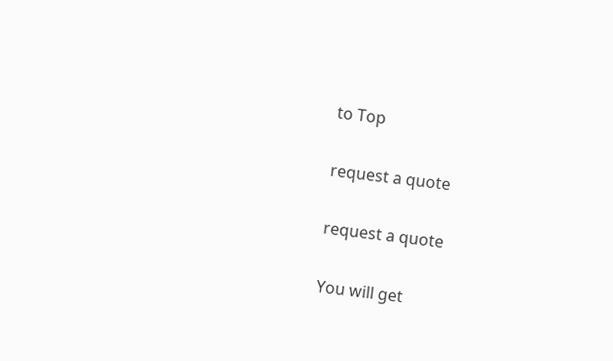to Top

request a quote

request a quote

You will get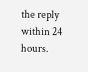the reply within 24 hours.